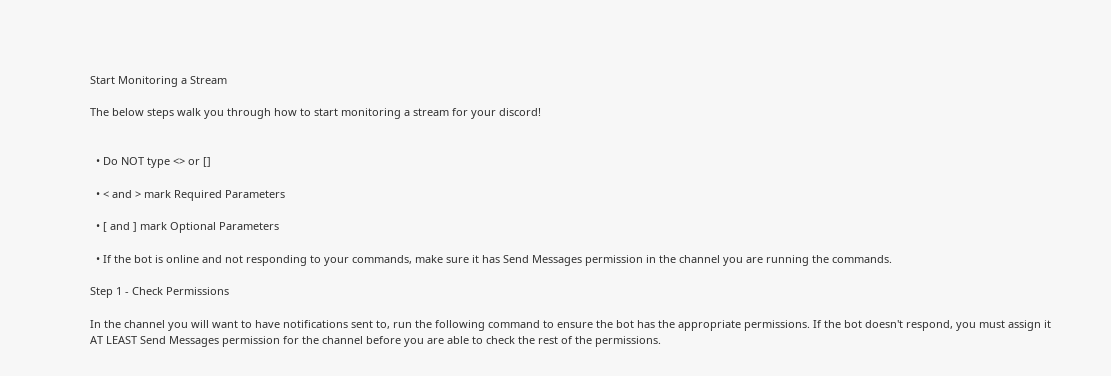Start Monitoring a Stream

The below steps walk you through how to start monitoring a stream for your discord!


  • Do NOT type <> or []

  • < and > mark Required Parameters

  • [ and ] mark Optional Parameters

  • If the bot is online and not responding to your commands, make sure it has Send Messages permission in the channel you are running the commands.

Step 1 - Check Permissions

In the channel you will want to have notifications sent to, run the following command to ensure the bot has the appropriate permissions. If the bot doesn't respond, you must assign it AT LEAST Send Messages permission for the channel before you are able to check the rest of the permissions.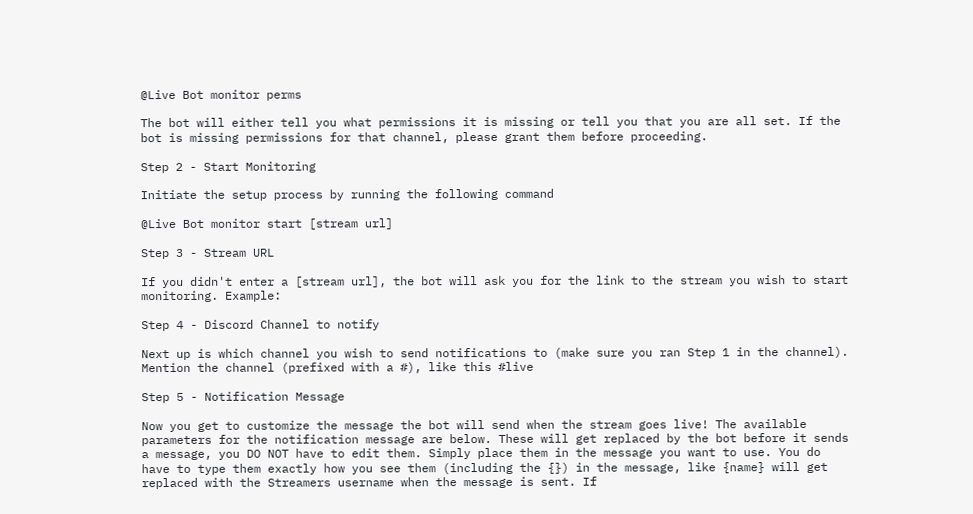@Live Bot monitor perms

The bot will either tell you what permissions it is missing or tell you that you are all set. If the bot is missing permissions for that channel, please grant them before proceeding.

Step 2 - Start Monitoring

Initiate the setup process by running the following command

@Live Bot monitor start [stream url]

Step 3 - Stream URL

If you didn't enter a [stream url], the bot will ask you for the link to the stream you wish to start monitoring. Example:

Step 4 - Discord Channel to notify

Next up is which channel you wish to send notifications to (make sure you ran Step 1 in the channel). Mention the channel (prefixed with a #), like this #live

Step 5 - Notification Message

Now you get to customize the message the bot will send when the stream goes live! The available parameters for the notification message are below. These will get replaced by the bot before it sends a message, you DO NOT have to edit them. Simply place them in the message you want to use. You do have to type them exactly how you see them (including the {}) in the message, like {name} will get replaced with the Streamers username when the message is sent. If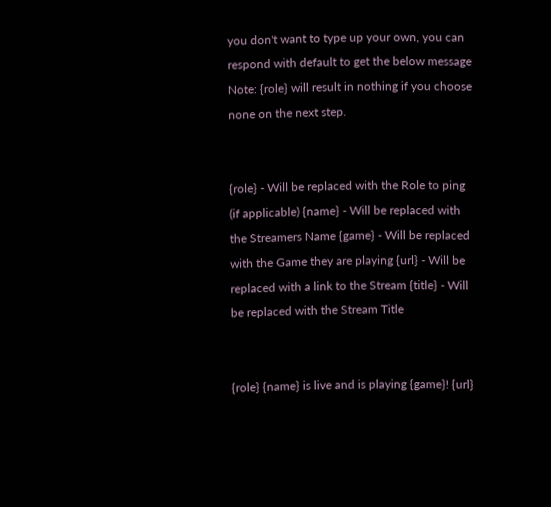you don't want to type up your own, you can respond with default to get the below message Note: {role} will result in nothing if you choose none on the next step.


{role} - Will be replaced with the Role to ping (if applicable) {name} - Will be replaced with the Streamers Name {game} - Will be replaced with the Game they are playing {url} - Will be replaced with a link to the Stream {title} - Will be replaced with the Stream Title


{role} {name} is live and is playing {game}! {url}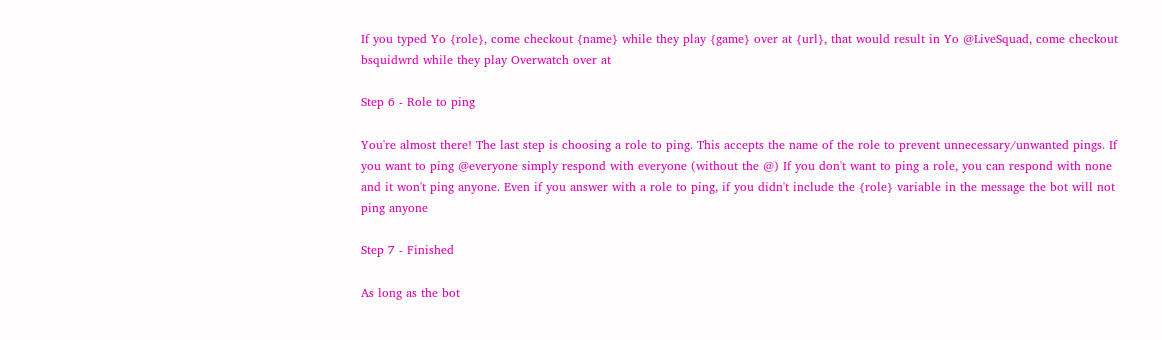If you typed Yo {role}, come checkout {name} while they play {game} over at {url}, that would result in Yo @LiveSquad, come checkout bsquidwrd while they play Overwatch over at

Step 6 - Role to ping

You're almost there! The last step is choosing a role to ping. This accepts the name of the role to prevent unnecessary/unwanted pings. If you want to ping @everyone simply respond with everyone (without the @) If you don't want to ping a role, you can respond with none and it won't ping anyone. Even if you answer with a role to ping, if you didn't include the {role} variable in the message the bot will not ping anyone

Step 7 - Finished

As long as the bot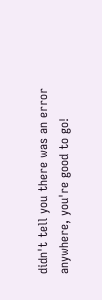didn't tell you there was an error anywhere, you're good to go!